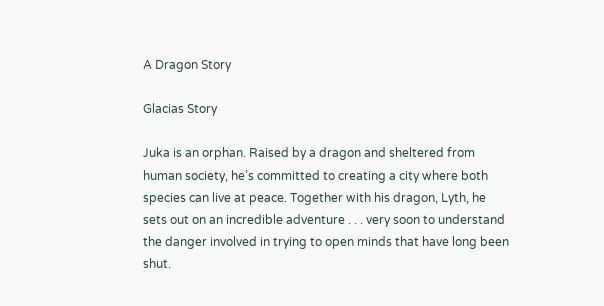A Dragon Story

Glacias Story

Juka is an orphan. Raised by a dragon and sheltered from human society, he’s committed to creating a city where both species can live at peace. Together with his dragon, Lyth, he sets out on an incredible adventure . . . very soon to understand the danger involved in trying to open minds that have long been shut.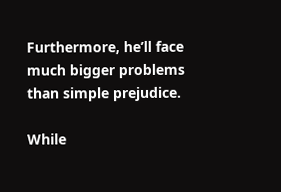Furthermore, he’ll face much bigger problems than simple prejudice.

While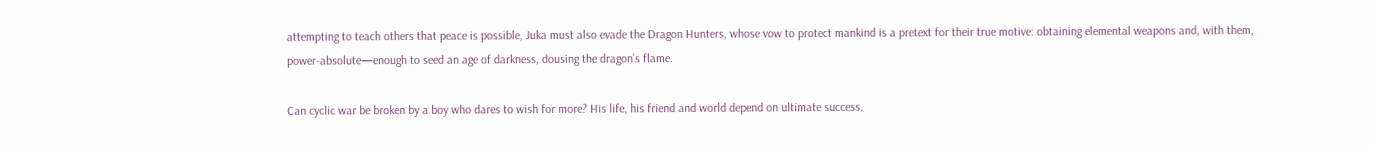attempting to teach others that peace is possible, Juka must also evade the Dragon Hunters, whose vow to protect mankind is a pretext for their true motive: obtaining elemental weapons and, with them, power-absolute—enough to seed an age of darkness, dousing the dragon’s flame.

Can cyclic war be broken by a boy who dares to wish for more? His life, his friend and world depend on ultimate success.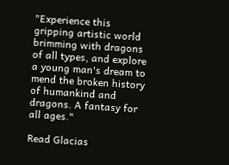"Experience this gripping artistic world brimming with dragons of all types, and explore a young man's dream to mend the broken history of humankind and dragons. A fantasy for all ages."

Read Glacias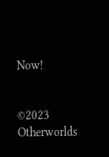Now!


©2023 Otherworlds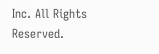Inc. All Rights Reserved.